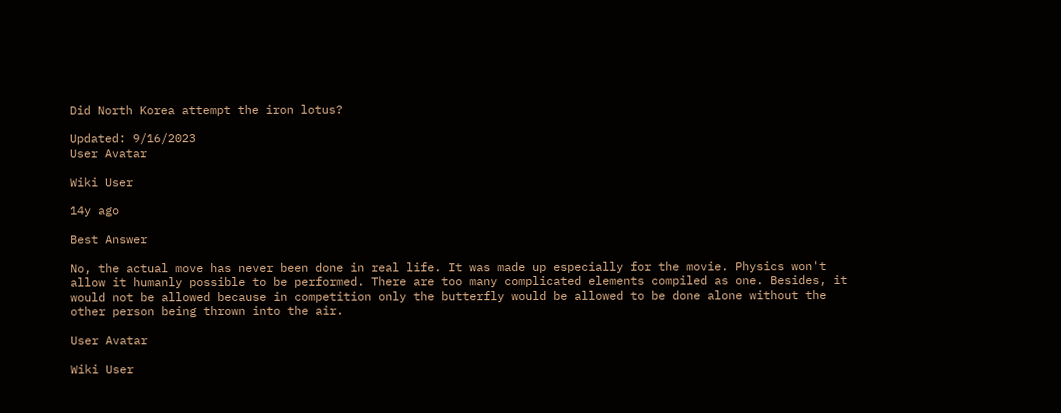Did North Korea attempt the iron lotus?

Updated: 9/16/2023
User Avatar

Wiki User

14y ago

Best Answer

No, the actual move has never been done in real life. It was made up especially for the movie. Physics won't allow it humanly possible to be performed. There are too many complicated elements compiled as one. Besides, it would not be allowed because in competition only the butterfly would be allowed to be done alone without the other person being thrown into the air.

User Avatar

Wiki User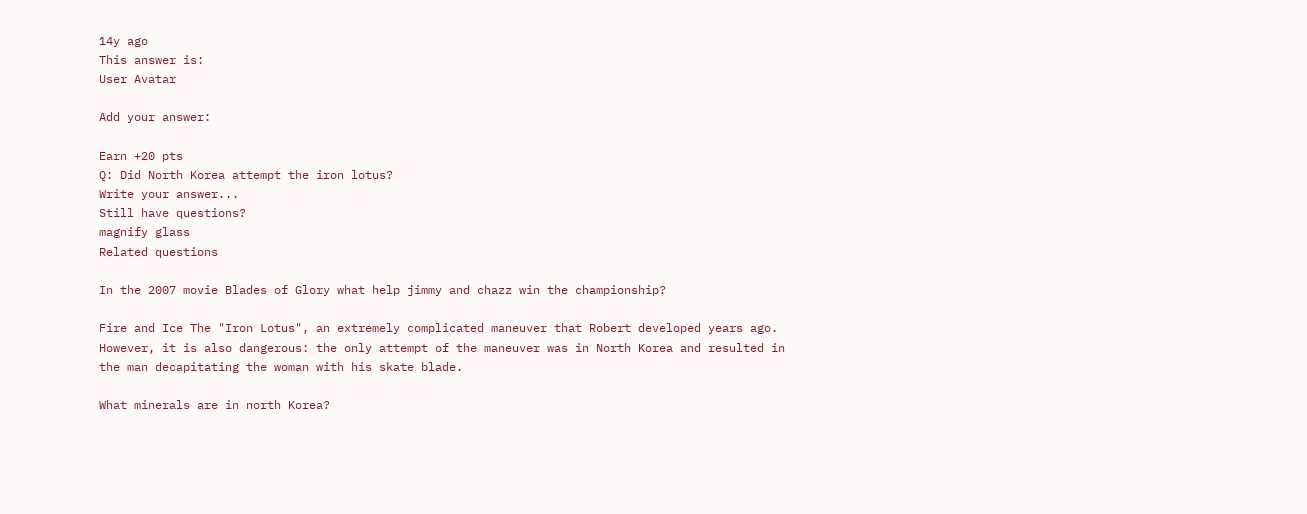14y ago
This answer is:
User Avatar

Add your answer:

Earn +20 pts
Q: Did North Korea attempt the iron lotus?
Write your answer...
Still have questions?
magnify glass
Related questions

In the 2007 movie Blades of Glory what help jimmy and chazz win the championship?

Fire and Ice The "Iron Lotus", an extremely complicated maneuver that Robert developed years ago. However, it is also dangerous: the only attempt of the maneuver was in North Korea and resulted in the man decapitating the woman with his skate blade.

What minerals are in north Korea?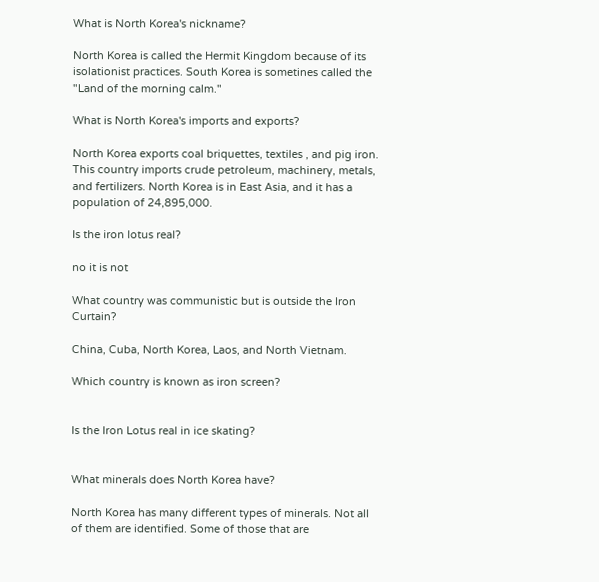What is North Korea's nickname?

North Korea is called the Hermit Kingdom because of its isolationist practices. South Korea is sometines called the "Land of the morning calm."

What is North Korea's imports and exports?

North Korea exports coal briquettes, textiles , and pig iron. This country imports crude petroleum, machinery, metals, and fertilizers. North Korea is in East Asia, and it has a population of 24,895,000.

Is the iron lotus real?

no it is not

What country was communistic but is outside the Iron Curtain?

China, Cuba, North Korea, Laos, and North Vietnam.

Which country is known as iron screen?


Is the Iron Lotus real in ice skating?


What minerals does North Korea have?

North Korea has many different types of minerals. Not all of them are identified. Some of those that are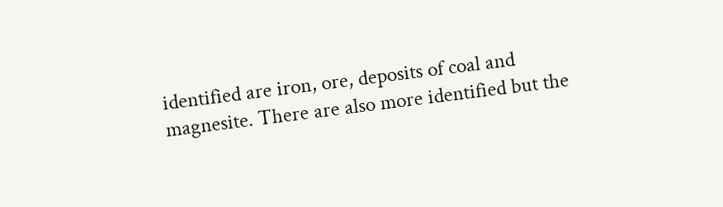identified are iron, ore, deposits of coal and magnesite. There are also more identified but the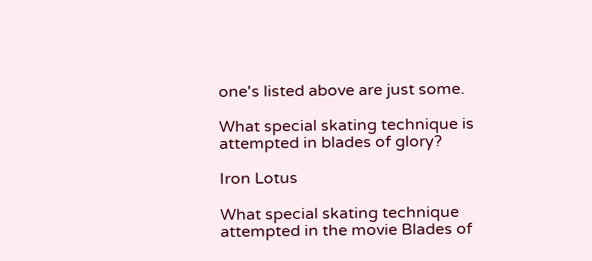one's listed above are just some.

What special skating technique is attempted in blades of glory?

Iron Lotus

What special skating technique attempted in the movie Blades of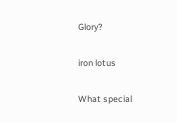Glory?

iron lotus

What special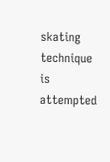skating technique is attempted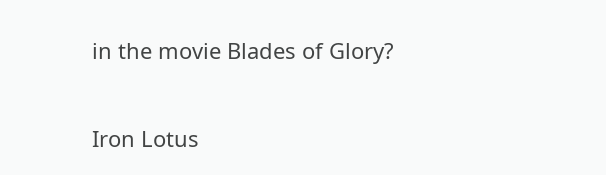in the movie Blades of Glory?

Iron Lotus